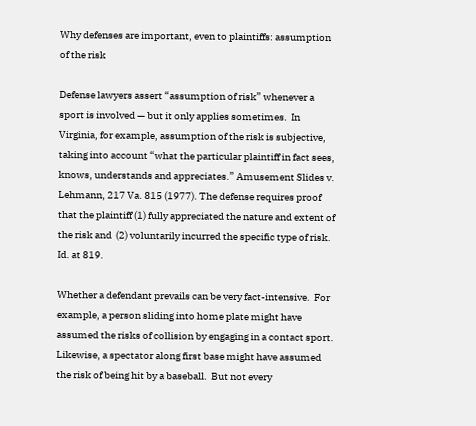Why defenses are important, even to plaintiffs: assumption of the risk

Defense lawyers assert “assumption of risk” whenever a sport is involved — but it only applies sometimes.  In Virginia, for example, assumption of the risk is subjective, taking into account “what the particular plaintiff in fact sees, knows, understands and appreciates.” Amusement Slides v. Lehmann, 217 Va. 815 (1977). The defense requires proof that the plaintiff (1) fully appreciated the nature and extent of the risk and  (2) voluntarily incurred the specific type of risk.  Id. at 819.

Whether a defendant prevails can be very fact-intensive.  For example, a person sliding into home plate might have assumed the risks of collision by engaging in a contact sport.  Likewise, a spectator along first base might have assumed the risk of being hit by a baseball.  But not every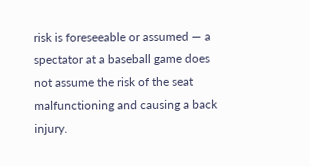risk is foreseeable or assumed — a spectator at a baseball game does not assume the risk of the seat malfunctioning and causing a back injury.